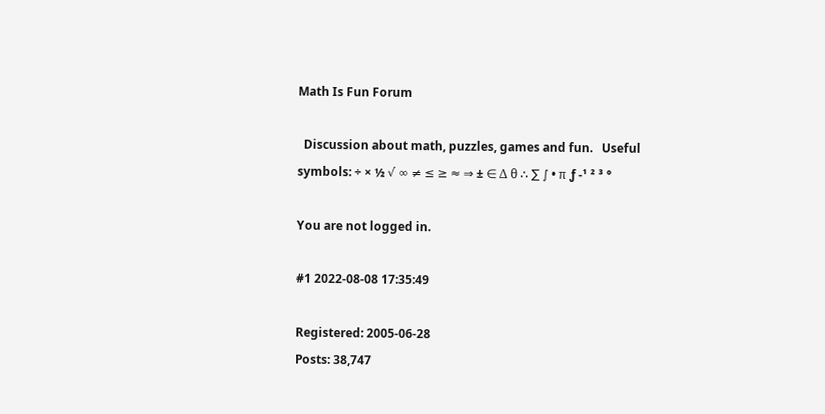Math Is Fun Forum

  Discussion about math, puzzles, games and fun.   Useful symbols: ÷ × ½ √ ∞ ≠ ≤ ≥ ≈ ⇒ ± ∈ Δ θ ∴ ∑ ∫ • π ƒ -¹ ² ³ °

You are not logged in.

#1 2022-08-08 17:35:49

Registered: 2005-06-28
Posts: 38,747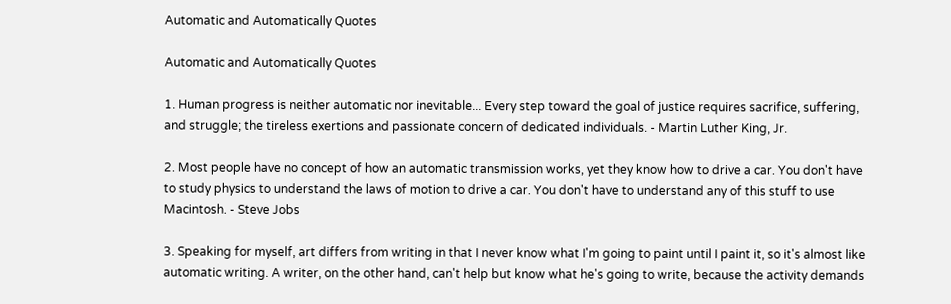Automatic and Automatically Quotes

Automatic and Automatically Quotes

1. Human progress is neither automatic nor inevitable... Every step toward the goal of justice requires sacrifice, suffering, and struggle; the tireless exertions and passionate concern of dedicated individuals. - Martin Luther King, Jr.

2. Most people have no concept of how an automatic transmission works, yet they know how to drive a car. You don't have to study physics to understand the laws of motion to drive a car. You don't have to understand any of this stuff to use Macintosh. - Steve Jobs

3. Speaking for myself, art differs from writing in that I never know what I'm going to paint until I paint it, so it's almost like automatic writing. A writer, on the other hand, can't help but know what he's going to write, because the activity demands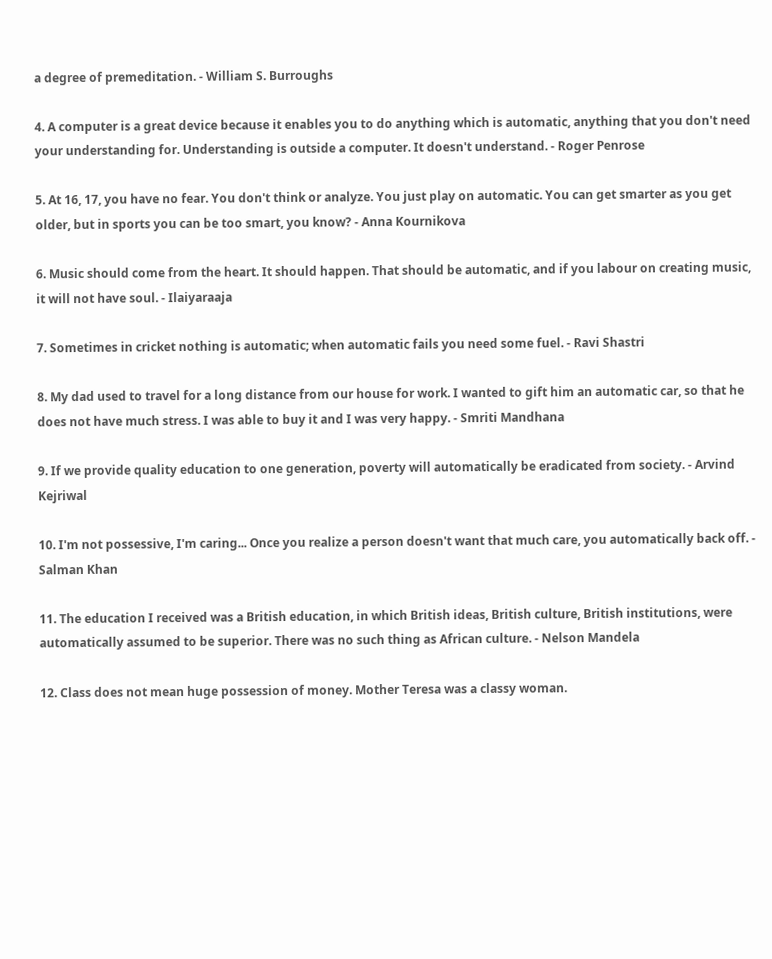a degree of premeditation. - William S. Burroughs

4. A computer is a great device because it enables you to do anything which is automatic, anything that you don't need your understanding for. Understanding is outside a computer. It doesn't understand. - Roger Penrose

5. At 16, 17, you have no fear. You don't think or analyze. You just play on automatic. You can get smarter as you get older, but in sports you can be too smart, you know? - Anna Kournikova

6. Music should come from the heart. It should happen. That should be automatic, and if you labour on creating music, it will not have soul. - Ilaiyaraaja

7. Sometimes in cricket nothing is automatic; when automatic fails you need some fuel. - Ravi Shastri

8. My dad used to travel for a long distance from our house for work. I wanted to gift him an automatic car, so that he does not have much stress. I was able to buy it and I was very happy. - Smriti Mandhana

9. If we provide quality education to one generation, poverty will automatically be eradicated from society. - Arvind Kejriwal

10. I'm not possessive, I'm caring... Once you realize a person doesn't want that much care, you automatically back off. - Salman Khan

11. The education I received was a British education, in which British ideas, British culture, British institutions, were automatically assumed to be superior. There was no such thing as African culture. - Nelson Mandela

12. Class does not mean huge possession of money. Mother Teresa was a classy woman.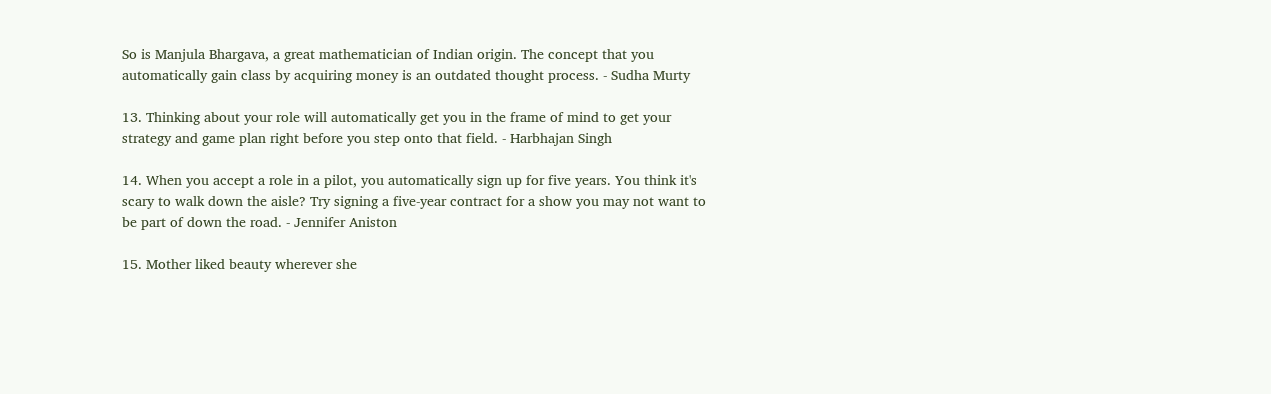So is Manjula Bhargava, a great mathematician of Indian origin. The concept that you automatically gain class by acquiring money is an outdated thought process. - Sudha Murty

13. Thinking about your role will automatically get you in the frame of mind to get your strategy and game plan right before you step onto that field. - Harbhajan Singh

14. When you accept a role in a pilot, you automatically sign up for five years. You think it's scary to walk down the aisle? Try signing a five-year contract for a show you may not want to be part of down the road. - Jennifer Aniston

15. Mother liked beauty wherever she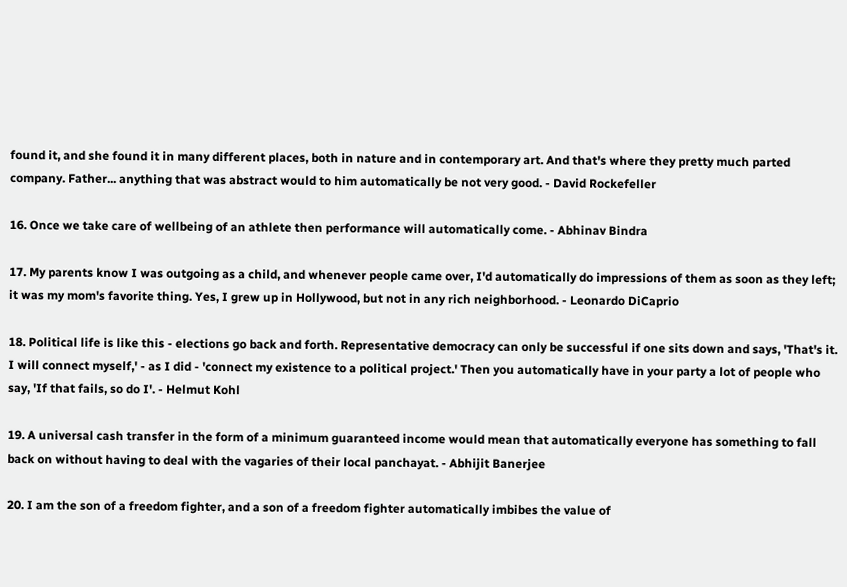found it, and she found it in many different places, both in nature and in contemporary art. And that's where they pretty much parted company. Father... anything that was abstract would to him automatically be not very good. - David Rockefeller

16. Once we take care of wellbeing of an athlete then performance will automatically come. - Abhinav Bindra

17. My parents know I was outgoing as a child, and whenever people came over, I'd automatically do impressions of them as soon as they left; it was my mom's favorite thing. Yes, I grew up in Hollywood, but not in any rich neighborhood. - Leonardo DiCaprio

18. Political life is like this - elections go back and forth. Representative democracy can only be successful if one sits down and says, 'That's it. I will connect myself,' - as I did - 'connect my existence to a political project.' Then you automatically have in your party a lot of people who say, 'If that fails, so do I'. - Helmut Kohl

19. A universal cash transfer in the form of a minimum guaranteed income would mean that automatically everyone has something to fall back on without having to deal with the vagaries of their local panchayat. - Abhijit Banerjee

20. I am the son of a freedom fighter, and a son of a freedom fighter automatically imbibes the value of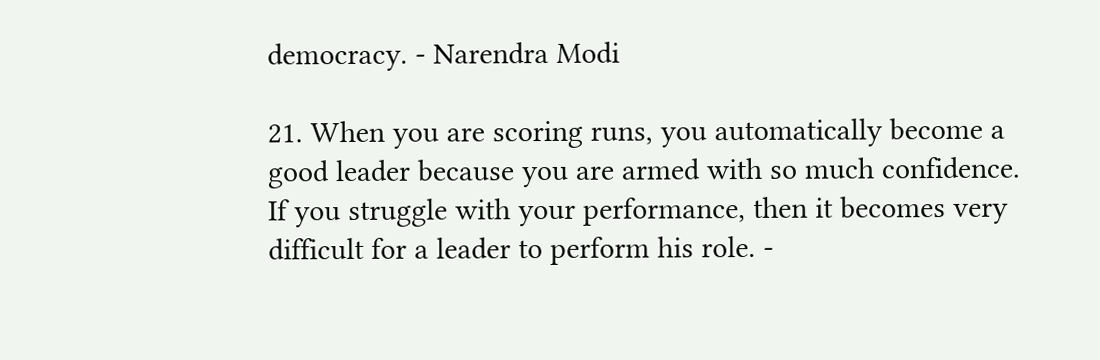democracy. - Narendra Modi

21. When you are scoring runs, you automatically become a good leader because you are armed with so much confidence. If you struggle with your performance, then it becomes very difficult for a leader to perform his role. -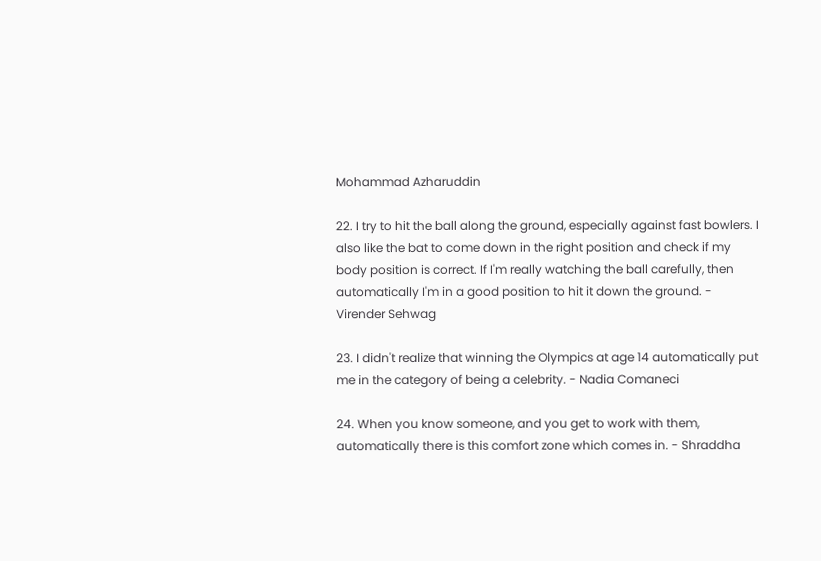Mohammad Azharuddin

22. I try to hit the ball along the ground, especially against fast bowlers. I also like the bat to come down in the right position and check if my body position is correct. If I'm really watching the ball carefully, then automatically I'm in a good position to hit it down the ground. - Virender Sehwag

23. I didn't realize that winning the Olympics at age 14 automatically put me in the category of being a celebrity. - Nadia Comaneci

24. When you know someone, and you get to work with them, automatically there is this comfort zone which comes in. - Shraddha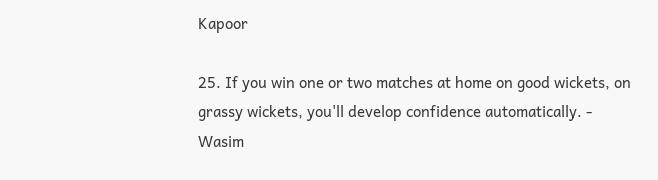Kapoor

25. If you win one or two matches at home on good wickets, on grassy wickets, you'll develop confidence automatically. - Wasim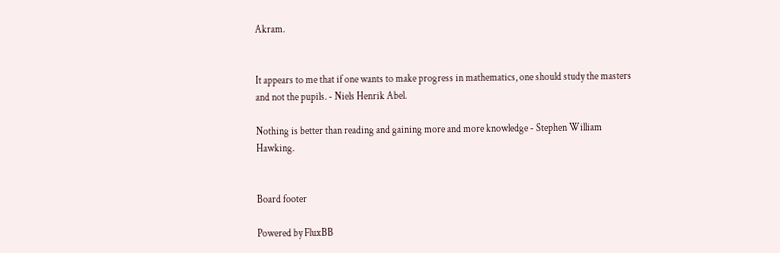Akram.


It appears to me that if one wants to make progress in mathematics, one should study the masters and not the pupils. - Niels Henrik Abel.

Nothing is better than reading and gaining more and more knowledge - Stephen William Hawking.


Board footer

Powered by FluxBB